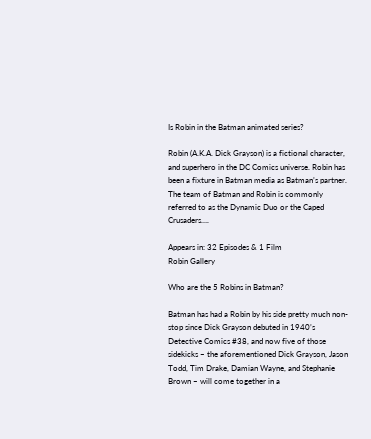Is Robin in the Batman animated series?

Robin (A.K.A. Dick Grayson) is a fictional character, and superhero in the DC Comics universe. Robin has been a fixture in Batman media as Batman’s partner. The team of Batman and Robin is commonly referred to as the Dynamic Duo or the Caped Crusaders….

Appears in: 32 Episodes & 1 Film
Robin Gallery

Who are the 5 Robins in Batman?

Batman has had a Robin by his side pretty much non-stop since Dick Grayson debuted in 1940’s Detective Comics #38, and now five of those sidekicks – the aforementioned Dick Grayson, Jason Todd, Tim Drake, Damian Wayne, and Stephanie Brown – will come together in a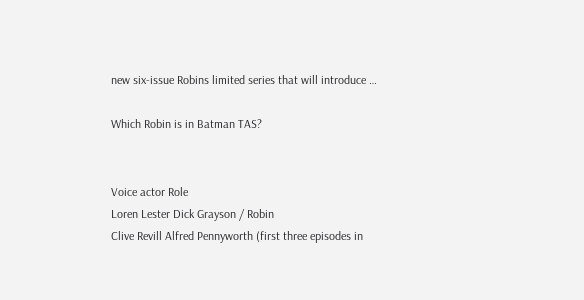new six-issue Robins limited series that will introduce …

Which Robin is in Batman TAS?


Voice actor Role
Loren Lester Dick Grayson / Robin
Clive Revill Alfred Pennyworth (first three episodes in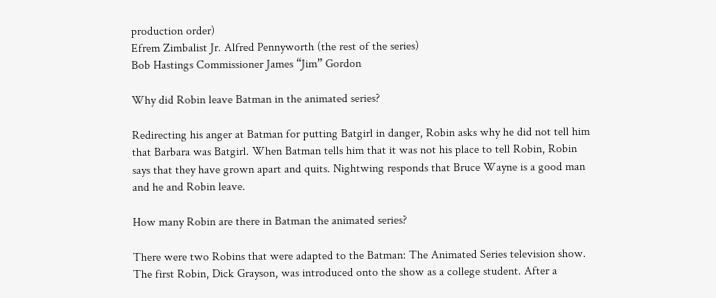production order)
Efrem Zimbalist Jr. Alfred Pennyworth (the rest of the series)
Bob Hastings Commissioner James “Jim” Gordon

Why did Robin leave Batman in the animated series?

Redirecting his anger at Batman for putting Batgirl in danger, Robin asks why he did not tell him that Barbara was Batgirl. When Batman tells him that it was not his place to tell Robin, Robin says that they have grown apart and quits. Nightwing responds that Bruce Wayne is a good man and he and Robin leave.

How many Robin are there in Batman the animated series?

There were two Robins that were adapted to the Batman: The Animated Series television show. The first Robin, Dick Grayson, was introduced onto the show as a college student. After a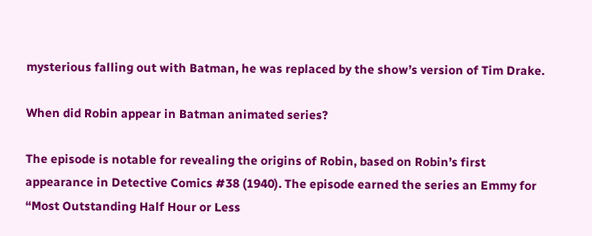mysterious falling out with Batman, he was replaced by the show’s version of Tim Drake.

When did Robin appear in Batman animated series?

The episode is notable for revealing the origins of Robin, based on Robin’s first appearance in Detective Comics #38 (1940). The episode earned the series an Emmy for “Most Outstanding Half Hour or Less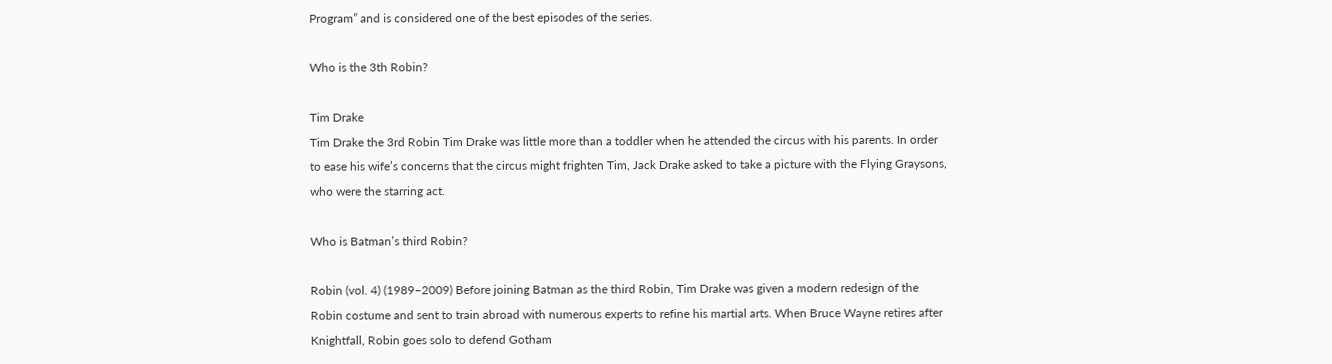Program” and is considered one of the best episodes of the series.

Who is the 3th Robin?

Tim Drake
Tim Drake the 3rd Robin Tim Drake was little more than a toddler when he attended the circus with his parents. In order to ease his wife’s concerns that the circus might frighten Tim, Jack Drake asked to take a picture with the Flying Graysons, who were the starring act.

Who is Batman’s third Robin?

Robin (vol. 4) (1989–2009) Before joining Batman as the third Robin, Tim Drake was given a modern redesign of the Robin costume and sent to train abroad with numerous experts to refine his martial arts. When Bruce Wayne retires after Knightfall, Robin goes solo to defend Gotham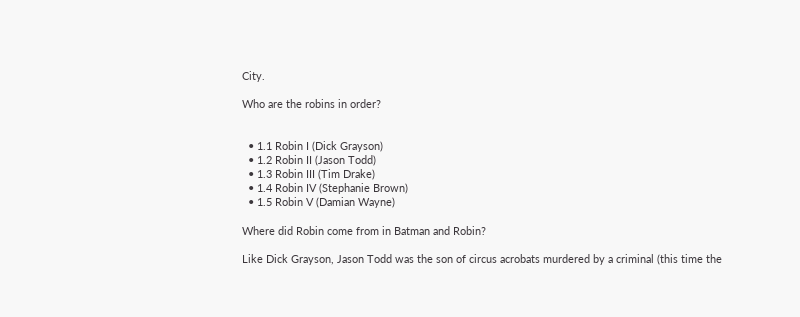City.

Who are the robins in order?


  • 1.1 Robin I (Dick Grayson)
  • 1.2 Robin II (Jason Todd)
  • 1.3 Robin III (Tim Drake)
  • 1.4 Robin IV (Stephanie Brown)
  • 1.5 Robin V (Damian Wayne)

Where did Robin come from in Batman and Robin?

Like Dick Grayson, Jason Todd was the son of circus acrobats murdered by a criminal (this time the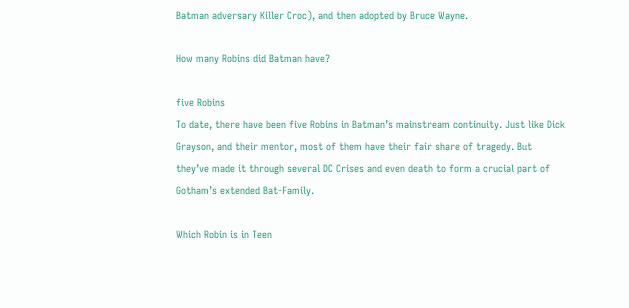Batman adversary Killer Croc), and then adopted by Bruce Wayne.

How many Robins did Batman have?

five Robins
To date, there have been five Robins in Batman’s mainstream continuity. Just like Dick Grayson, and their mentor, most of them have their fair share of tragedy. But they’ve made it through several DC Crises and even death to form a crucial part of Gotham’s extended Bat-Family.

Which Robin is in Teen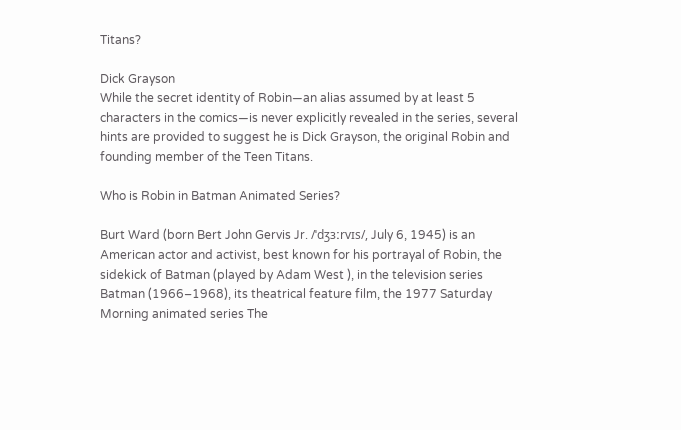Titans?

Dick Grayson
While the secret identity of Robin—an alias assumed by at least 5 characters in the comics—is never explicitly revealed in the series, several hints are provided to suggest he is Dick Grayson, the original Robin and founding member of the Teen Titans.

Who is Robin in Batman Animated Series?

Burt Ward (born Bert John Gervis Jr. /ˈdʒɜːrvɪs/, July 6, 1945) is an American actor and activist, best known for his portrayal of Robin, the sidekick of Batman (played by Adam West ), in the television series Batman (1966–1968), its theatrical feature film, the 1977 Saturday Morning animated series The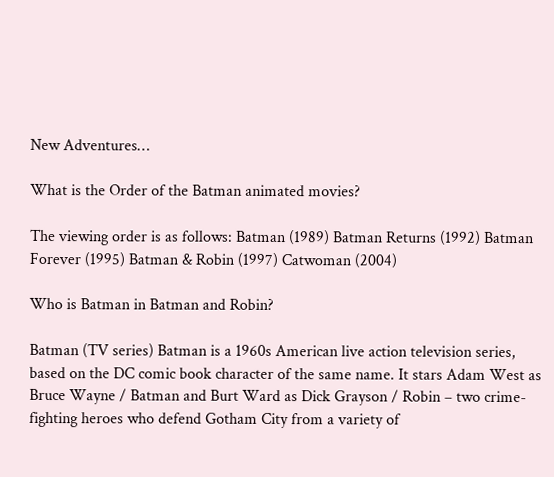New Adventures…

What is the Order of the Batman animated movies?

The viewing order is as follows: Batman (1989) Batman Returns (1992) Batman Forever (1995) Batman & Robin (1997) Catwoman (2004)

Who is Batman in Batman and Robin?

Batman (TV series) Batman is a 1960s American live action television series, based on the DC comic book character of the same name. It stars Adam West as Bruce Wayne / Batman and Burt Ward as Dick Grayson / Robin – two crime-fighting heroes who defend Gotham City from a variety of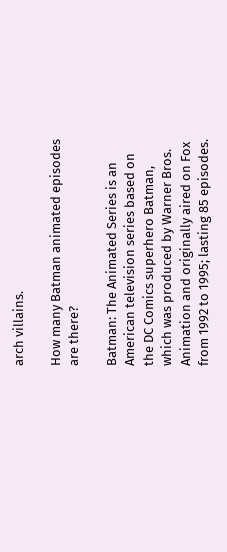arch villains.

How many Batman animated episodes are there?

Batman: The Animated Series is an American television series based on the DC Comics superhero Batman, which was produced by Warner Bros. Animation and originally aired on Fox from 1992 to 1995; lasting 85 episodes.